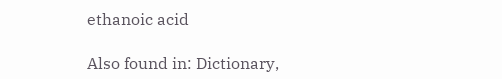ethanoic acid

Also found in: Dictionary,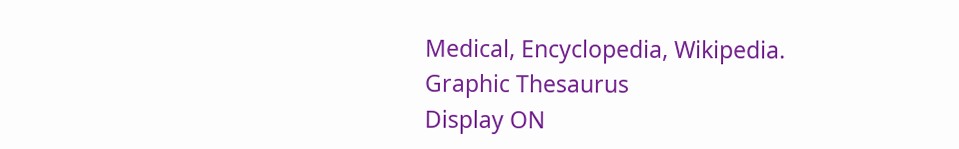Medical, Encyclopedia, Wikipedia.
Graphic Thesaurus
Display ON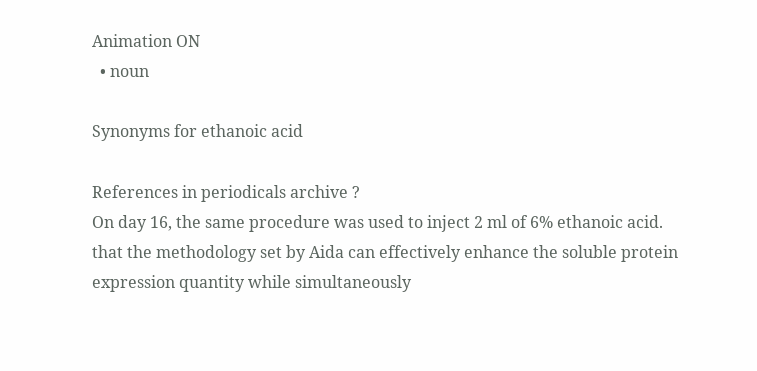Animation ON
  • noun

Synonyms for ethanoic acid

References in periodicals archive ?
On day 16, the same procedure was used to inject 2 ml of 6% ethanoic acid.
that the methodology set by Aida can effectively enhance the soluble protein expression quantity while simultaneously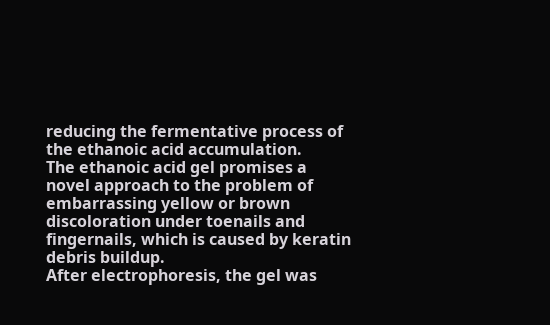reducing the fermentative process of the ethanoic acid accumulation.
The ethanoic acid gel promises a novel approach to the problem of embarrassing yellow or brown discoloration under toenails and fingernails, which is caused by keratin debris buildup.
After electrophoresis, the gel was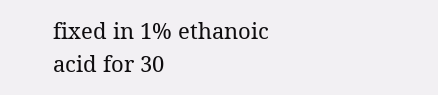fixed in 1% ethanoic acid for 30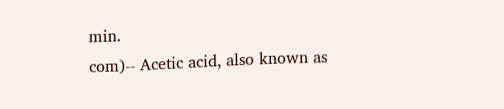min.
com)-- Acetic acid, also known as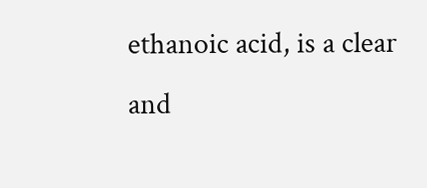ethanoic acid, is a clear and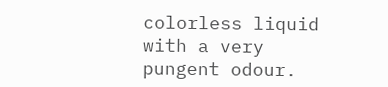colorless liquid with a very pungent odour.